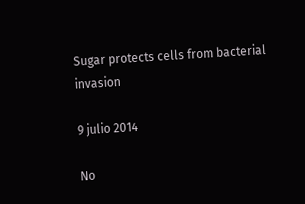Sugar protects cells from bacterial invasion

9 julio 2014

No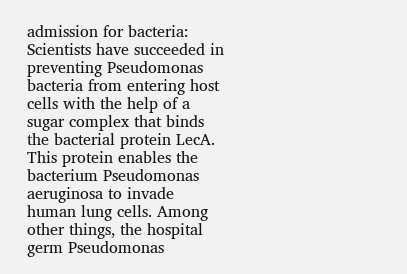admission for bacteria: Scientists have succeeded in preventing Pseudomonas bacteria from entering host cells with the help of a sugar complex that binds the bacterial protein LecA. This protein enables the bacterium Pseudomonas aeruginosa to invade human lung cells. Among other things, the hospital germ Pseudomonas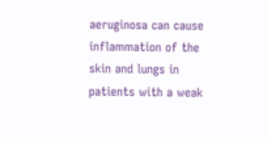aeruginosa can cause inflammation of the skin and lungs in patients with a weak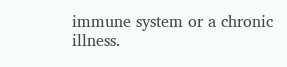immune system or a chronic illness.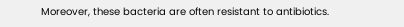Moreover, these bacteria are often resistant to antibiotics.